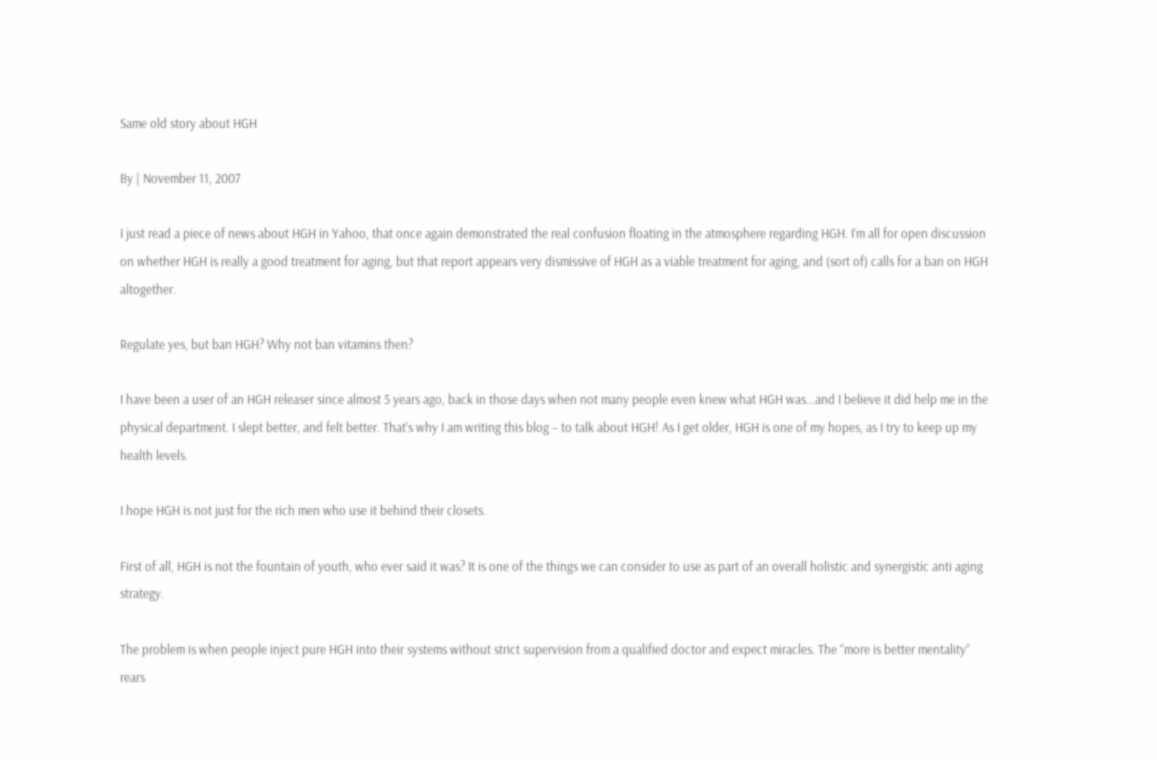Same old story about HGH

By | November 11, 2007

I just read a piece of news about HGH in Yahoo, that once again demonstrated the real confusion floating in the atmosphere regarding HGH. I’m all for open discussion on whether HGH is really a good treatment for aging, but that report appears very dismissive of HGH as a viable treatment for aging, and (sort of) calls for a ban on HGH altogether.

Regulate yes, but ban HGH? Why not ban vitamins then?

I have been a user of an HGH releaser since almost 5 years ago, back in those days when not many people even knew what HGH was…and I believe it did help me in the physical department. I slept better, and felt better. That’s why I am writing this blog – to talk about HGH! As I get older, HGH is one of my hopes, as I try to keep up my health levels.

I hope HGH is not just for the rich men who use it behind their closets.

First of all, HGH is not the fountain of youth, who ever said it was? It is one of the things we can consider to use as part of an overall holistic and synergistic anti aging strategy.

The problem is when people inject pure HGH into their systems without strict supervision from a qualified doctor and expect miracles. The “more is better mentality” rears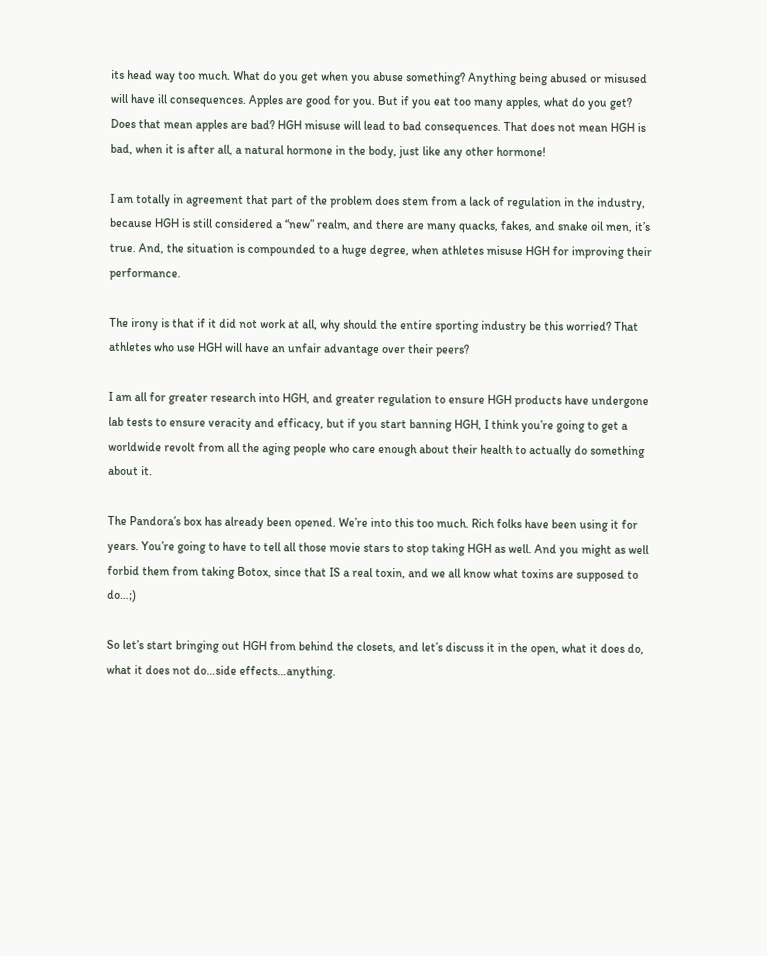its head way too much. What do you get when you abuse something? Anything being abused or misused will have ill consequences. Apples are good for you. But if you eat too many apples, what do you get? Does that mean apples are bad? HGH misuse will lead to bad consequences. That does not mean HGH is bad, when it is after all, a natural hormone in the body, just like any other hormone!

I am totally in agreement that part of the problem does stem from a lack of regulation in the industry, because HGH is still considered a “new” realm, and there are many quacks, fakes, and snake oil men, it’s true. And, the situation is compounded to a huge degree, when athletes misuse HGH for improving their performance.

The irony is that if it did not work at all, why should the entire sporting industry be this worried? That athletes who use HGH will have an unfair advantage over their peers?

I am all for greater research into HGH, and greater regulation to ensure HGH products have undergone lab tests to ensure veracity and efficacy, but if you start banning HGH, I think you’re going to get a worldwide revolt from all the aging people who care enough about their health to actually do something about it.

The Pandora’s box has already been opened. We’re into this too much. Rich folks have been using it for years. You’re going to have to tell all those movie stars to stop taking HGH as well. And you might as well forbid them from taking Botox, since that IS a real toxin, and we all know what toxins are supposed to do…;)

So let’s start bringing out HGH from behind the closets, and let’s discuss it in the open, what it does do, what it does not do…side effects…anything.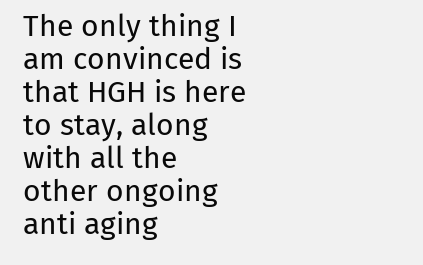The only thing I am convinced is that HGH is here to stay, along with all the other ongoing anti aging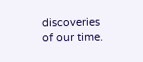discoveries of our time.